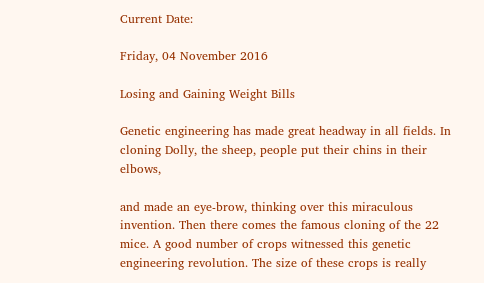Current Date:

Friday, 04 November 2016

Losing and Gaining Weight Bills

Genetic engineering has made great headway in all fields. In cloning Dolly, the sheep, people put their chins in their elbows,

and made an eye-brow, thinking over this miraculous invention. Then there comes the famous cloning of the 22 mice. A good number of crops witnessed this genetic engineering revolution. The size of these crops is really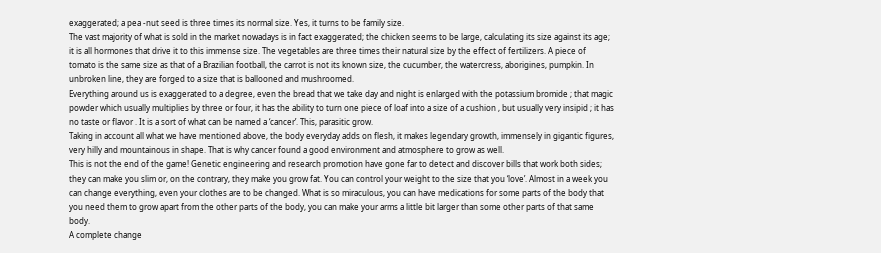exaggerated; a pea -nut seed is three times its normal size. Yes, it turns to be family size.
The vast majority of what is sold in the market nowadays is in fact exaggerated; the chicken seems to be large, calculating its size against its age; it is all hormones that drive it to this immense size. The vegetables are three times their natural size by the effect of fertilizers. A piece of tomato is the same size as that of a Brazilian football, the carrot is not its known size, the cucumber, the watercress, aborigines, pumpkin. In unbroken line, they are forged to a size that is ballooned and mushroomed.
Everything around us is exaggerated to a degree, even the bread that we take day and night is enlarged with the potassium bromide ; that magic powder which usually multiplies by three or four, it has the ability to turn one piece of loaf into a size of a cushion , but usually very insipid ; it has no taste or flavor . It is a sort of what can be named a ‘cancer’. This, parasitic grow.
Taking in account all what we have mentioned above, the body everyday adds on flesh, it makes legendary growth, immensely in gigantic figures, very hilly and mountainous in shape. That is why cancer found a good environment and atmosphere to grow as well.
This is not the end of the game! Genetic engineering and research promotion have gone far to detect and discover bills that work both sides; they can make you slim or, on the contrary, they make you grow fat. You can control your weight to the size that you ‘love’. Almost in a week you can change everything, even your clothes are to be changed. What is so miraculous, you can have medications for some parts of the body that you need them to grow apart from the other parts of the body, you can make your arms a little bit larger than some other parts of that same body.
A complete change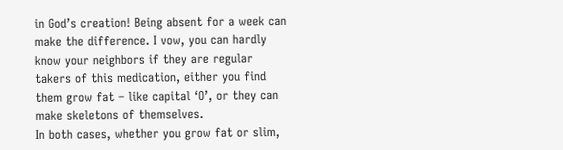in God’s creation! Being absent for a week can make the difference. I vow, you can hardly know your neighbors if they are regular takers of this medication, either you find them grow fat – like capital ‘O’, or they can make skeletons of themselves.
In both cases, whether you grow fat or slim,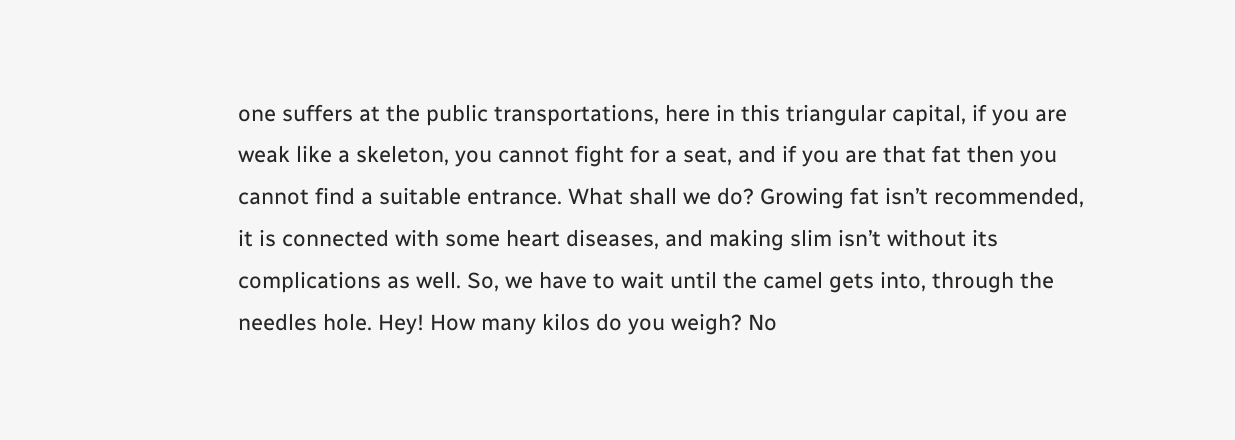one suffers at the public transportations, here in this triangular capital, if you are weak like a skeleton, you cannot fight for a seat, and if you are that fat then you cannot find a suitable entrance. What shall we do? Growing fat isn’t recommended, it is connected with some heart diseases, and making slim isn’t without its complications as well. So, we have to wait until the camel gets into, through the needles hole. Hey! How many kilos do you weigh? No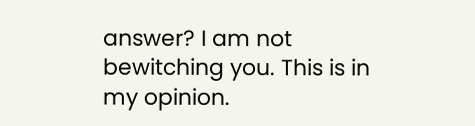answer? I am not bewitching you. This is in my opinion.